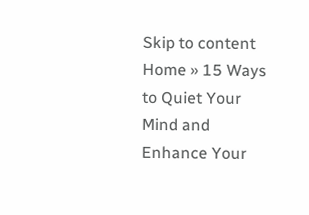Skip to content
Home » 15 Ways to Quiet Your Mind and Enhance Your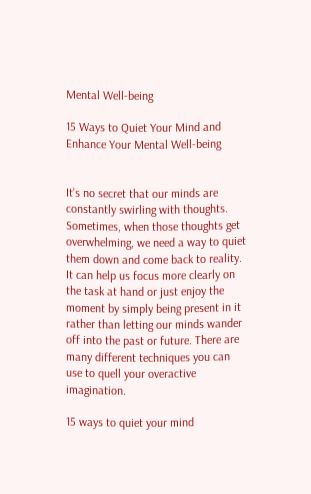Mental Well-being

15 Ways to Quiet Your Mind and Enhance Your Mental Well-being


It’s no secret that our minds are constantly swirling with thoughts. Sometimes, when those thoughts get overwhelming, we need a way to quiet them down and come back to reality. It can help us focus more clearly on the task at hand or just enjoy the moment by simply being present in it rather than letting our minds wander off into the past or future. There are many different techniques you can use to quell your overactive imagination.

15 ways to quiet your mind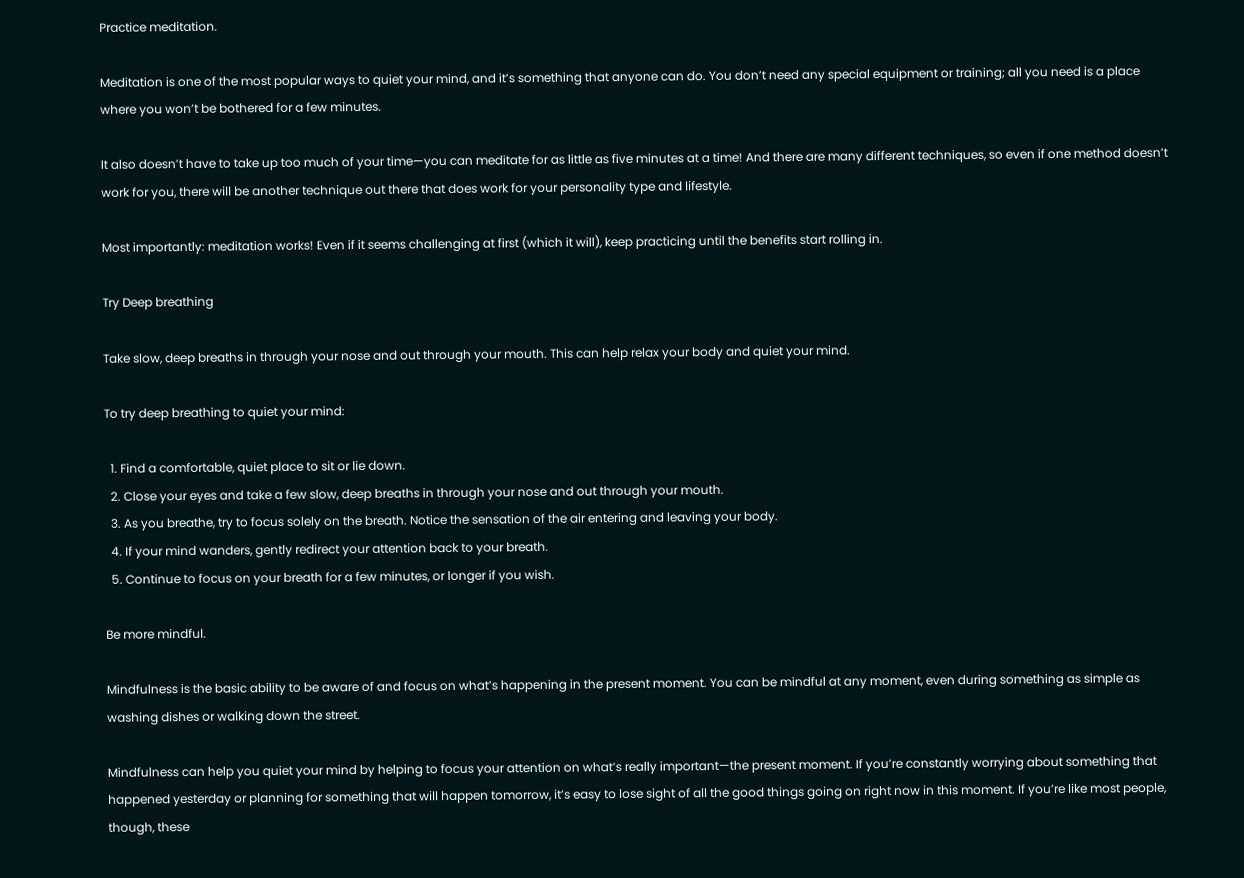Practice meditation.

Meditation is one of the most popular ways to quiet your mind, and it’s something that anyone can do. You don’t need any special equipment or training; all you need is a place where you won’t be bothered for a few minutes.

It also doesn’t have to take up too much of your time—you can meditate for as little as five minutes at a time! And there are many different techniques, so even if one method doesn’t work for you, there will be another technique out there that does work for your personality type and lifestyle.

Most importantly: meditation works! Even if it seems challenging at first (which it will), keep practicing until the benefits start rolling in.

Try Deep breathing

Take slow, deep breaths in through your nose and out through your mouth. This can help relax your body and quiet your mind.

To try deep breathing to quiet your mind:

  1. Find a comfortable, quiet place to sit or lie down.
  2. Close your eyes and take a few slow, deep breaths in through your nose and out through your mouth.
  3. As you breathe, try to focus solely on the breath. Notice the sensation of the air entering and leaving your body.
  4. If your mind wanders, gently redirect your attention back to your breath.
  5. Continue to focus on your breath for a few minutes, or longer if you wish.

Be more mindful.

Mindfulness is the basic ability to be aware of and focus on what’s happening in the present moment. You can be mindful at any moment, even during something as simple as washing dishes or walking down the street.

Mindfulness can help you quiet your mind by helping to focus your attention on what’s really important—the present moment. If you’re constantly worrying about something that happened yesterday or planning for something that will happen tomorrow, it’s easy to lose sight of all the good things going on right now in this moment. If you’re like most people, though, these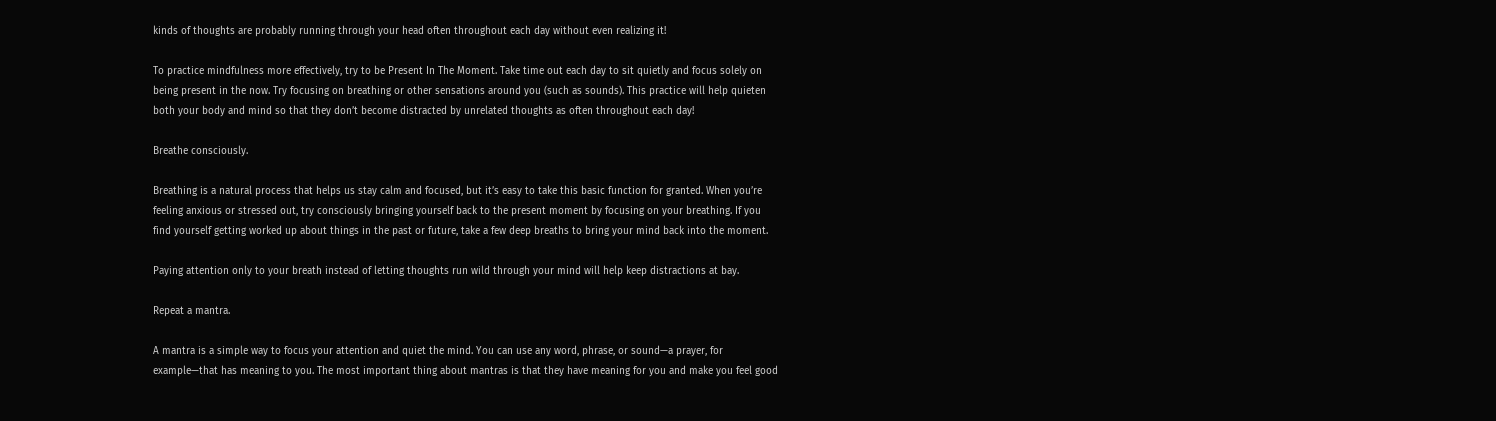kinds of thoughts are probably running through your head often throughout each day without even realizing it!

To practice mindfulness more effectively, try to be Present In The Moment. Take time out each day to sit quietly and focus solely on being present in the now. Try focusing on breathing or other sensations around you (such as sounds). This practice will help quieten both your body and mind so that they don’t become distracted by unrelated thoughts as often throughout each day!

Breathe consciously.

Breathing is a natural process that helps us stay calm and focused, but it’s easy to take this basic function for granted. When you’re feeling anxious or stressed out, try consciously bringing yourself back to the present moment by focusing on your breathing. If you find yourself getting worked up about things in the past or future, take a few deep breaths to bring your mind back into the moment.

Paying attention only to your breath instead of letting thoughts run wild through your mind will help keep distractions at bay.

Repeat a mantra.

A mantra is a simple way to focus your attention and quiet the mind. You can use any word, phrase, or sound—a prayer, for example—that has meaning to you. The most important thing about mantras is that they have meaning for you and make you feel good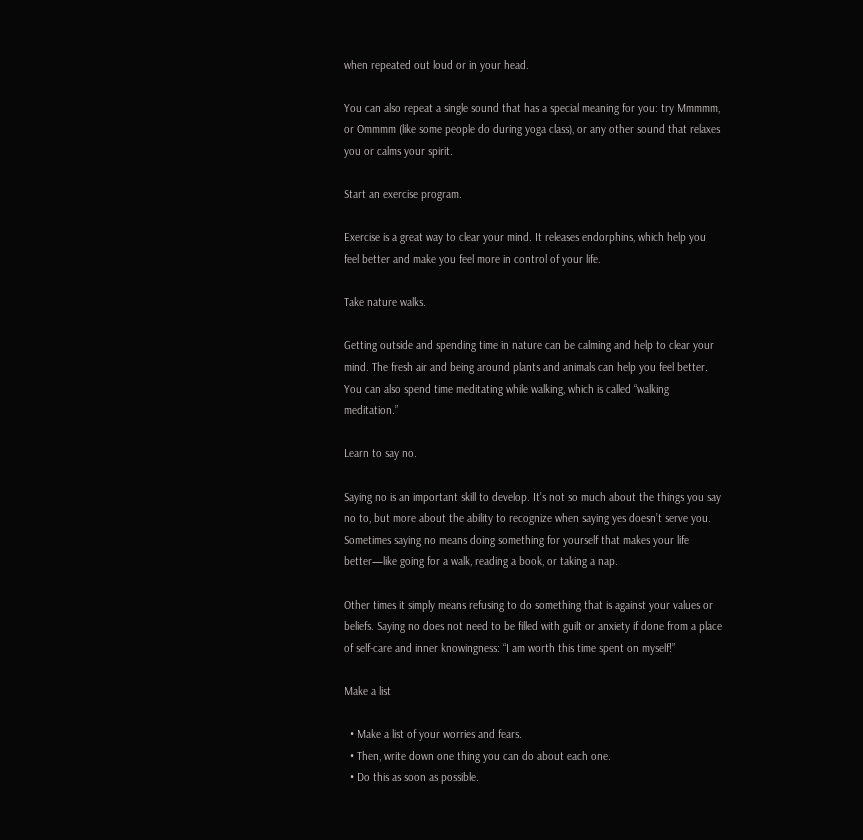when repeated out loud or in your head.

You can also repeat a single sound that has a special meaning for you: try Mmmmm, or Ommmm (like some people do during yoga class), or any other sound that relaxes you or calms your spirit.

Start an exercise program.

Exercise is a great way to clear your mind. It releases endorphins, which help you feel better and make you feel more in control of your life.

Take nature walks.

Getting outside and spending time in nature can be calming and help to clear your mind. The fresh air and being around plants and animals can help you feel better. You can also spend time meditating while walking, which is called “walking meditation.”

Learn to say no.

Saying no is an important skill to develop. It’s not so much about the things you say no to, but more about the ability to recognize when saying yes doesn’t serve you. Sometimes saying no means doing something for yourself that makes your life better—like going for a walk, reading a book, or taking a nap.

Other times it simply means refusing to do something that is against your values or beliefs. Saying no does not need to be filled with guilt or anxiety if done from a place of self-care and inner knowingness: “I am worth this time spent on myself!”

Make a list

  • Make a list of your worries and fears.
  • Then, write down one thing you can do about each one.
  • Do this as soon as possible.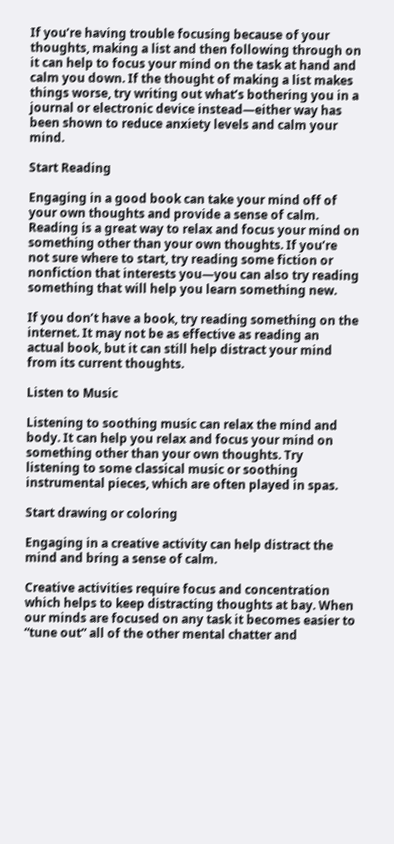If you’re having trouble focusing because of your thoughts, making a list and then following through on it can help to focus your mind on the task at hand and calm you down. If the thought of making a list makes things worse, try writing out what’s bothering you in a journal or electronic device instead—either way has been shown to reduce anxiety levels and calm your mind.

Start Reading

Engaging in a good book can take your mind off of your own thoughts and provide a sense of calm. Reading is a great way to relax and focus your mind on something other than your own thoughts. If you’re not sure where to start, try reading some fiction or nonfiction that interests you—you can also try reading something that will help you learn something new.

If you don’t have a book, try reading something on the internet. It may not be as effective as reading an actual book, but it can still help distract your mind from its current thoughts.

Listen to Music

Listening to soothing music can relax the mind and body. It can help you relax and focus your mind on something other than your own thoughts. Try listening to some classical music or soothing instrumental pieces, which are often played in spas.

Start drawing or coloring

Engaging in a creative activity can help distract the mind and bring a sense of calm.

Creative activities require focus and concentration which helps to keep distracting thoughts at bay. When our minds are focused on any task it becomes easier to “tune out” all of the other mental chatter and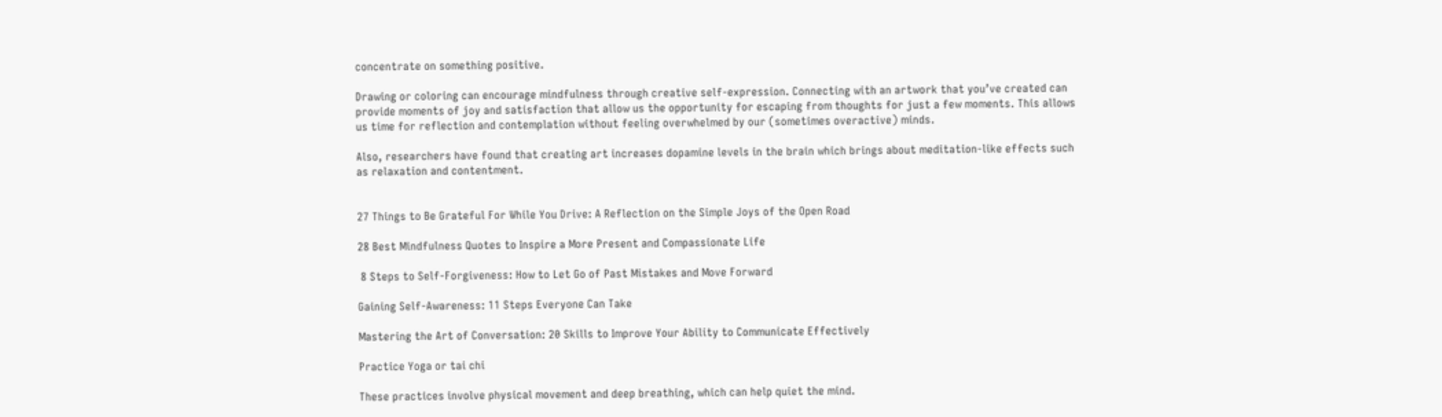concentrate on something positive.

Drawing or coloring can encourage mindfulness through creative self-expression. Connecting with an artwork that you’ve created can provide moments of joy and satisfaction that allow us the opportunity for escaping from thoughts for just a few moments. This allows us time for reflection and contemplation without feeling overwhelmed by our (sometimes overactive) minds.

Also, researchers have found that creating art increases dopamine levels in the brain which brings about meditation-like effects such as relaxation and contentment.


27 Things to Be Grateful For While You Drive: A Reflection on the Simple Joys of the Open Road

28 Best Mindfulness Quotes to Inspire a More Present and Compassionate Life

 8 Steps to Self-Forgiveness: How to Let Go of Past Mistakes and Move Forward

Gaining Self-Awareness: 11 Steps Everyone Can Take

Mastering the Art of Conversation: 20 Skills to Improve Your Ability to Communicate Effectively

Practice Yoga or tai chi

These practices involve physical movement and deep breathing, which can help quiet the mind.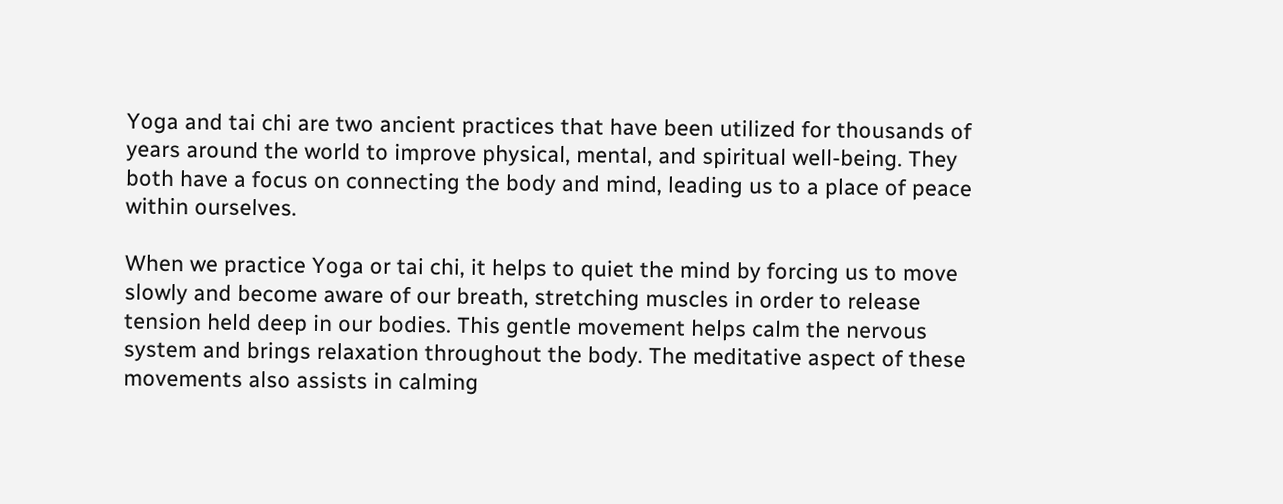Yoga and tai chi are two ancient practices that have been utilized for thousands of years around the world to improve physical, mental, and spiritual well-being. They both have a focus on connecting the body and mind, leading us to a place of peace within ourselves.

When we practice Yoga or tai chi, it helps to quiet the mind by forcing us to move slowly and become aware of our breath, stretching muscles in order to release tension held deep in our bodies. This gentle movement helps calm the nervous system and brings relaxation throughout the body. The meditative aspect of these movements also assists in calming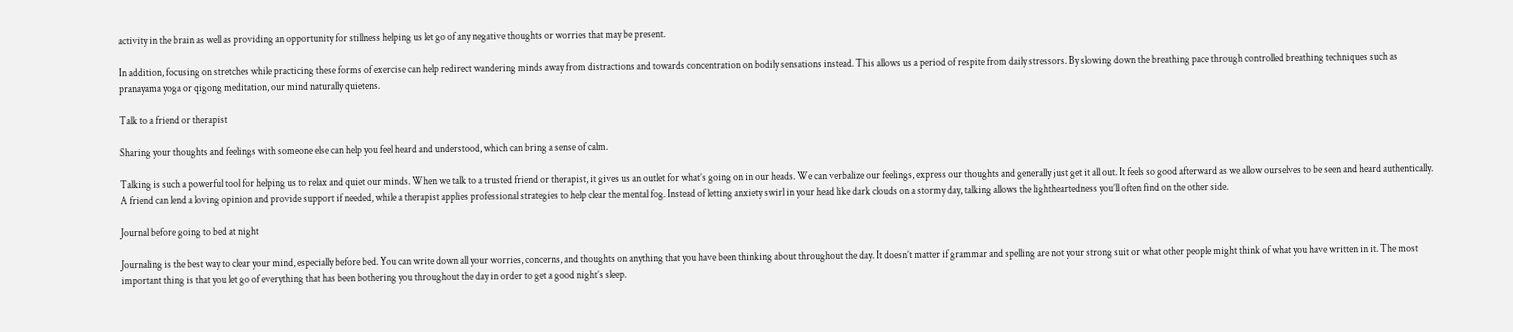activity in the brain as well as providing an opportunity for stillness helping us let go of any negative thoughts or worries that may be present.

In addition, focusing on stretches while practicing these forms of exercise can help redirect wandering minds away from distractions and towards concentration on bodily sensations instead. This allows us a period of respite from daily stressors. By slowing down the breathing pace through controlled breathing techniques such as pranayama yoga or qigong meditation, our mind naturally quietens.

Talk to a friend or therapist

Sharing your thoughts and feelings with someone else can help you feel heard and understood, which can bring a sense of calm.

Talking is such a powerful tool for helping us to relax and quiet our minds. When we talk to a trusted friend or therapist, it gives us an outlet for what’s going on in our heads. We can verbalize our feelings, express our thoughts and generally just get it all out. It feels so good afterward as we allow ourselves to be seen and heard authentically. A friend can lend a loving opinion and provide support if needed, while a therapist applies professional strategies to help clear the mental fog. Instead of letting anxiety swirl in your head like dark clouds on a stormy day, talking allows the lightheartedness you’ll often find on the other side.

Journal before going to bed at night

Journaling is the best way to clear your mind, especially before bed. You can write down all your worries, concerns, and thoughts on anything that you have been thinking about throughout the day. It doesn’t matter if grammar and spelling are not your strong suit or what other people might think of what you have written in it. The most important thing is that you let go of everything that has been bothering you throughout the day in order to get a good night’s sleep.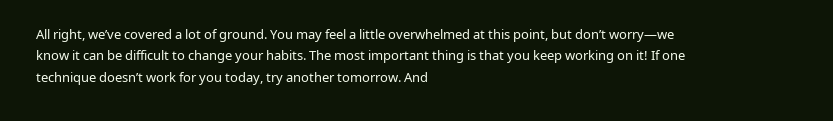All right, we’ve covered a lot of ground. You may feel a little overwhelmed at this point, but don’t worry—we know it can be difficult to change your habits. The most important thing is that you keep working on it! If one technique doesn’t work for you today, try another tomorrow. And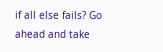if all else fails? Go ahead and take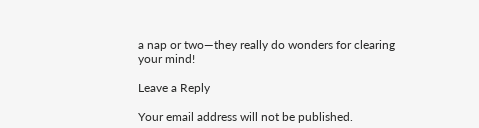a nap or two—they really do wonders for clearing your mind!

Leave a Reply

Your email address will not be published.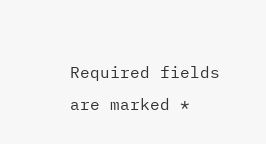Required fields are marked *